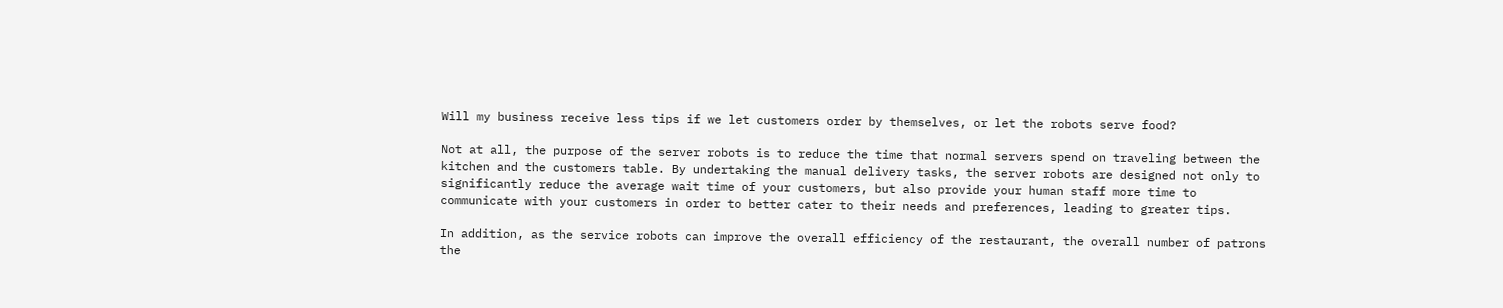Will my business receive less tips if we let customers order by themselves, or let the robots serve food?

Not at all, the purpose of the server robots is to reduce the time that normal servers spend on traveling between the kitchen and the customers table. By undertaking the manual delivery tasks, the server robots are designed not only to significantly reduce the average wait time of your customers, but also provide your human staff more time to communicate with your customers in order to better cater to their needs and preferences, leading to greater tips.

In addition, as the service robots can improve the overall efficiency of the restaurant, the overall number of patrons the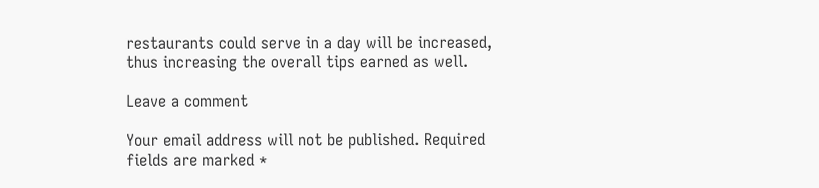restaurants could serve in a day will be increased, thus increasing the overall tips earned as well.

Leave a comment

Your email address will not be published. Required fields are marked *